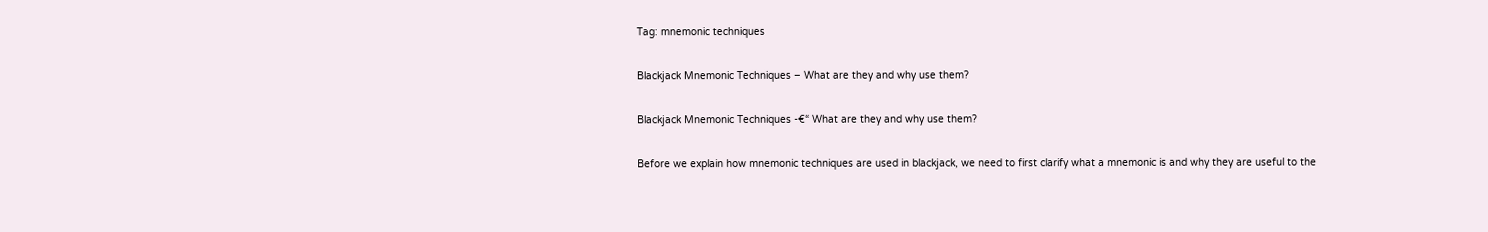Tag: mnemonic techniques

Blackjack Mnemonic Techniques – What are they and why use them?

Blackjack Mnemonic Techniques -€“ What are they and why use them?

Before we explain how mnemonic techniques are used in blackjack, we need to first clarify what a mnemonic is and why they are useful to the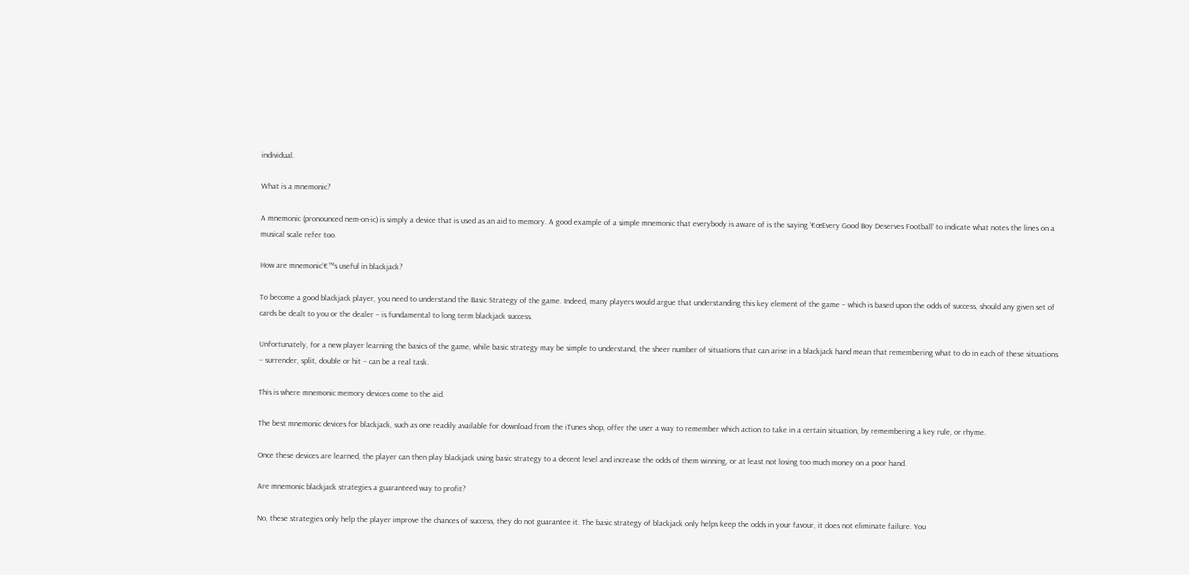individual.

What is a mnemonic?

A mnemonic (pronounced nem-on-ic) is simply a device that is used as an aid to memory. A good example of a simple mnemonic that everybody is aware of is the saying ‘€œEvery Good Boy Deserves Football’ to indicate what notes the lines on a musical scale refer too.

How are mnemonic’€™s useful in blackjack?

To become a good blackjack player, you need to understand the Basic Strategy of the game. Indeed, many players would argue that understanding this key element of the game – which is based upon the odds of success, should any given set of cards be dealt to you or the dealer – is fundamental to long term blackjack success.

Unfortunately, for a new player learning the basics of the game, while basic strategy may be simple to understand, the sheer number of situations that can arise in a blackjack hand mean that remembering what to do in each of these situations – surrender, split, double or hit – can be a real task.

This is where mnemonic memory devices come to the aid.

The best mnemonic devices for blackjack, such as one readily available for download from the iTunes shop, offer the user a way to remember which action to take in a certain situation, by remembering a key rule, or rhyme.

Once these devices are learned, the player can then play blackjack using basic strategy to a decent level and increase the odds of them winning, or at least not losing too much money on a poor hand.

Are mnemonic blackjack strategies a guaranteed way to profit?

No, these strategies only help the player improve the chances of success, they do not guarantee it. The basic strategy of blackjack only helps keep the odds in your favour, it does not eliminate failure. You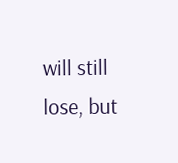will still lose, but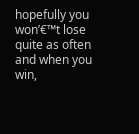hopefully you won’€™t lose quite as often and when you win,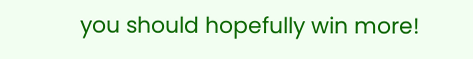you should hopefully win more!